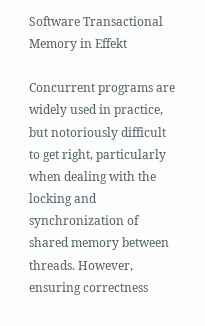Software Transactional Memory in Effekt

Concurrent programs are widely used in practice, but notoriously difficult to get right, particularly when dealing with the locking and synchronization of shared memory between threads. However, ensuring correctness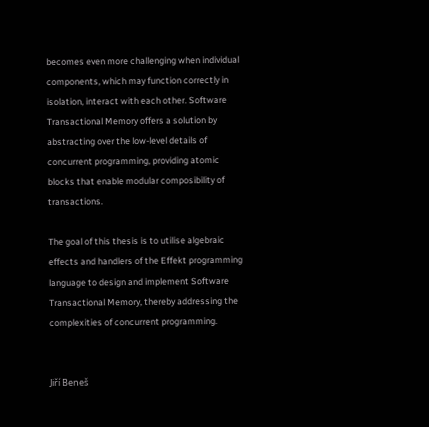becomes even more challenging when individual components, which may function correctly in isolation, interact with each other. Software Transactional Memory offers a solution by abstracting over the low-level details of concurrent programming, providing atomic blocks that enable modular composibility of transactions.

The goal of this thesis is to utilise algebraic effects and handlers of the Effekt programming language to design and implement Software Transactional Memory, thereby addressing the complexities of concurrent programming.


Jiří Beneš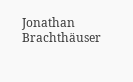Jonathan Brachthäuser